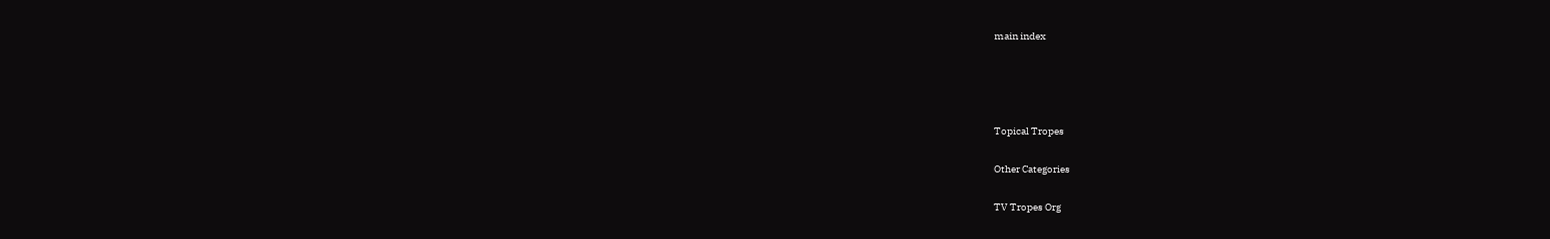main index




Topical Tropes

Other Categories

TV Tropes Org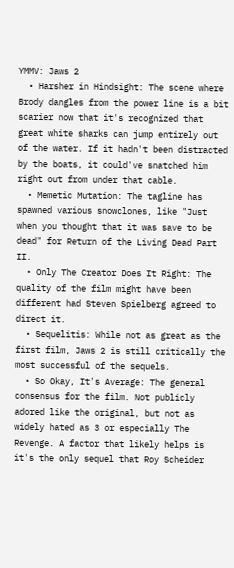YMMV: Jaws 2
  • Harsher in Hindsight: The scene where Brody dangles from the power line is a bit scarier now that it's recognized that great white sharks can jump entirely out of the water. If it hadn't been distracted by the boats, it could've snatched him right out from under that cable.
  • Memetic Mutation: The tagline has spawned various snowclones, like "Just when you thought that it was save to be dead" for Return of the Living Dead Part II.
  • Only The Creator Does It Right: The quality of the film might have been different had Steven Spielberg agreed to direct it.
  • Sequelitis: While not as great as the first film, Jaws 2 is still critically the most successful of the sequels.
  • So Okay, It's Average: The general consensus for the film. Not publicly adored like the original, but not as widely hated as 3 or especially The Revenge. A factor that likely helps is it's the only sequel that Roy Scheider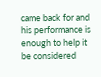came back for and his performance is enough to help it be considered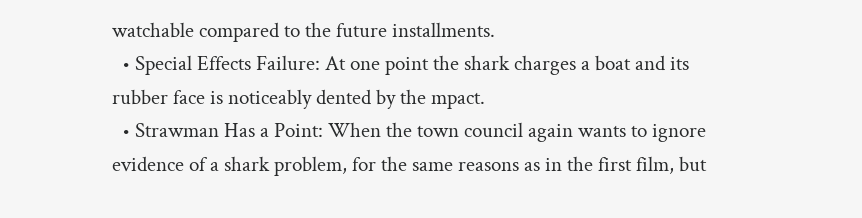watchable compared to the future installments.
  • Special Effects Failure: At one point the shark charges a boat and its rubber face is noticeably dented by the mpact.
  • Strawman Has a Point: When the town council again wants to ignore evidence of a shark problem, for the same reasons as in the first film, but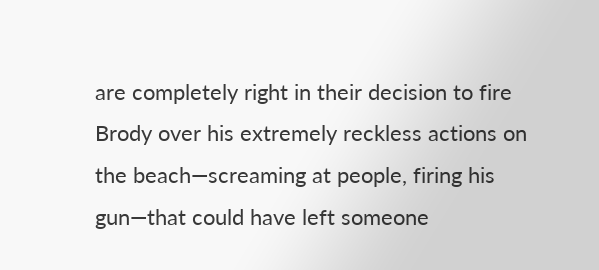are completely right in their decision to fire Brody over his extremely reckless actions on the beach—screaming at people, firing his gun—that could have left someone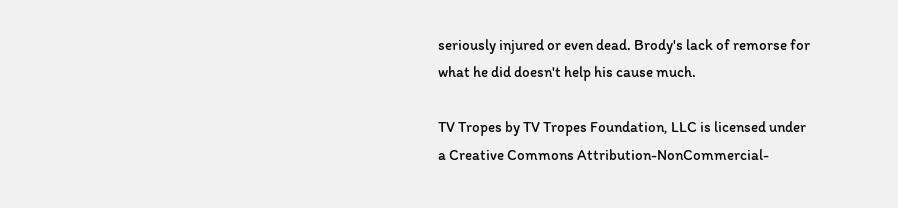seriously injured or even dead. Brody's lack of remorse for what he did doesn't help his cause much.

TV Tropes by TV Tropes Foundation, LLC is licensed under a Creative Commons Attribution-NonCommercial-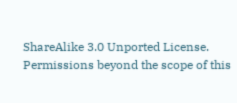ShareAlike 3.0 Unported License.
Permissions beyond the scope of this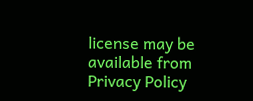license may be available from
Privacy Policy